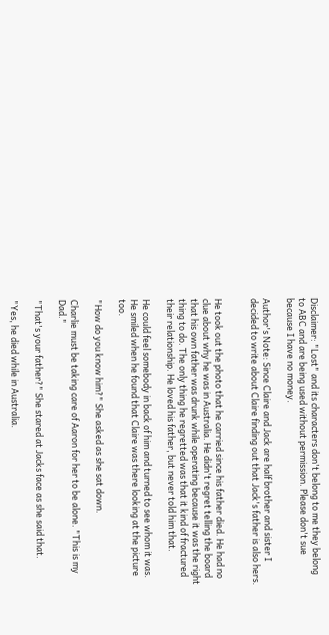Disclaimer: "Lost" and its characters don't belong to me they belong to ABC and are being used without permission. Please don't sue because I have no money.

Author's Note: Since Claire and Jack are half brother and sister I decided to write about Claire finding out that Jack's father is also hers.


He took out the photo that he carried since his father died. He had no clue about why he was in Australia. He didn't regret telling the board that his own father was drunk while operating because it was the right thing to do. The only thing he regretted was that it kind of fractured their relationship. He loved his father, but never told him that.

He could feel somebody in back of him and turned to see whom it was. He smiled when he found that Claire was there looking at the picture too.

"How do you know him?" She asked as she sat down.

Charlie must be taking care of Aaron for her to be alone. "This is my Dad."

"That's your father?" She stared at Jacks face as she said that.

"Yes, he died while in Australia.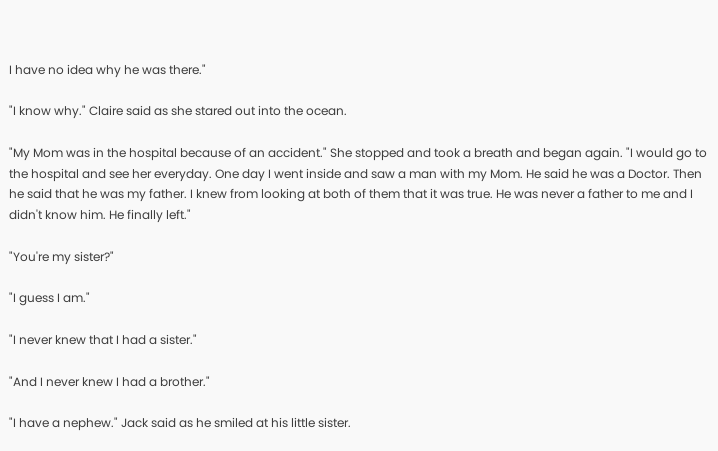I have no idea why he was there."

"I know why." Claire said as she stared out into the ocean.

"My Mom was in the hospital because of an accident." She stopped and took a breath and began again. "I would go to the hospital and see her everyday. One day I went inside and saw a man with my Mom. He said he was a Doctor. Then he said that he was my father. I knew from looking at both of them that it was true. He was never a father to me and I didn't know him. He finally left."

"You're my sister?"

"I guess I am."

"I never knew that I had a sister."

"And I never knew I had a brother."

"I have a nephew." Jack said as he smiled at his little sister.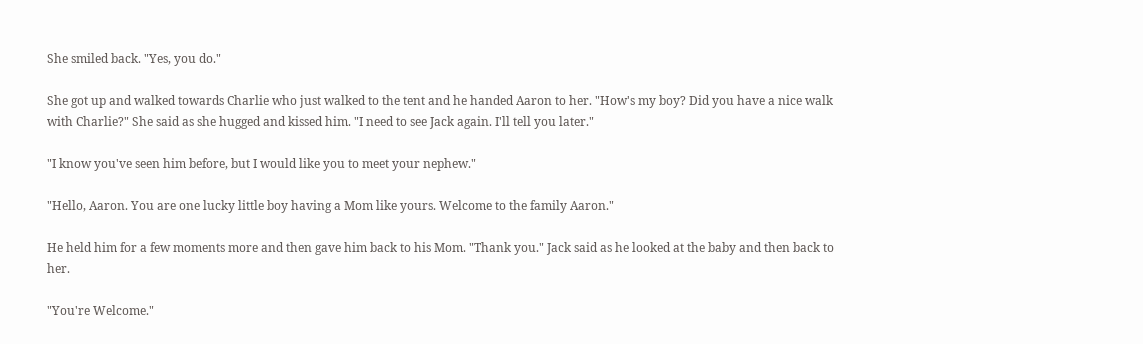She smiled back. "Yes, you do."

She got up and walked towards Charlie who just walked to the tent and he handed Aaron to her. "How's my boy? Did you have a nice walk with Charlie?" She said as she hugged and kissed him. "I need to see Jack again. I'll tell you later."

"I know you've seen him before, but I would like you to meet your nephew."

"Hello, Aaron. You are one lucky little boy having a Mom like yours. Welcome to the family Aaron."

He held him for a few moments more and then gave him back to his Mom. "Thank you." Jack said as he looked at the baby and then back to her.

"You're Welcome."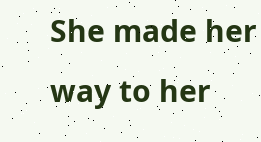She made her way to her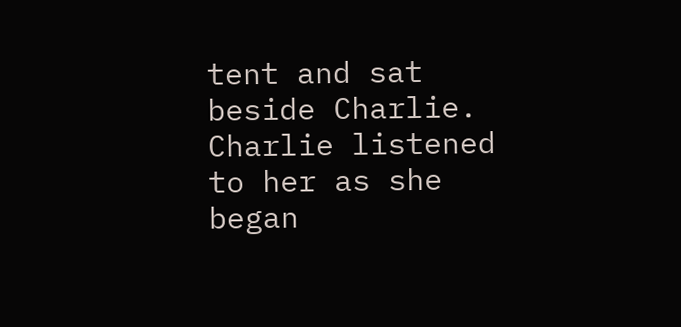tent and sat beside Charlie. Charlie listened to her as she began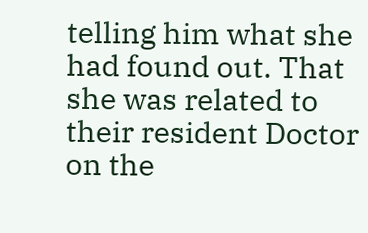telling him what she had found out. That she was related to their resident Doctor on the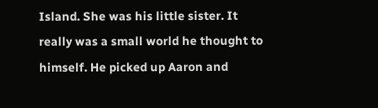Island. She was his little sister. It really was a small world he thought to himself. He picked up Aaron and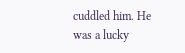cuddled him. He was a lucky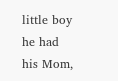little boy he had his Mom,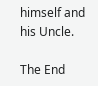himself and his Uncle.

The End